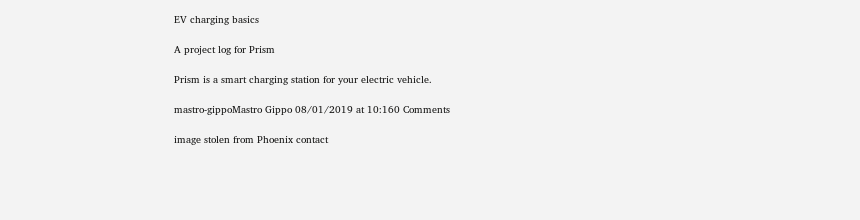EV charging basics

A project log for Prism

Prism is a smart charging station for your electric vehicle.

mastro-gippoMastro Gippo 08/01/2019 at 10:160 Comments

image stolen from Phoenix contact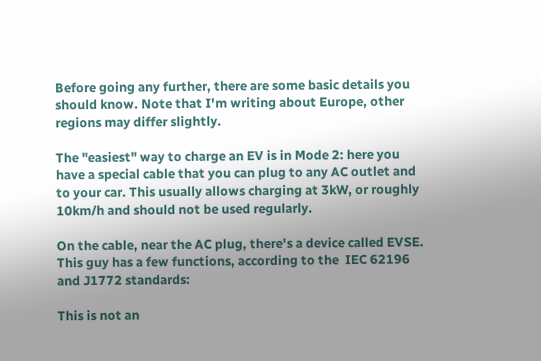Before going any further, there are some basic details you should know. Note that I'm writing about Europe, other regions may differ slightly.

The "easiest" way to charge an EV is in Mode 2: here you have a special cable that you can plug to any AC outlet and to your car. This usually allows charging at 3kW, or roughly 10km/h and should not be used regularly.

On the cable, near the AC plug, there's a device called EVSE. This guy has a few functions, according to the  IEC 62196 and J1772 standards:

This is not an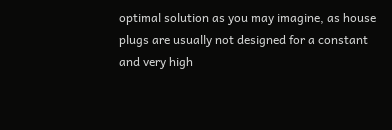optimal solution as you may imagine, as house plugs are usually not designed for a constant and very high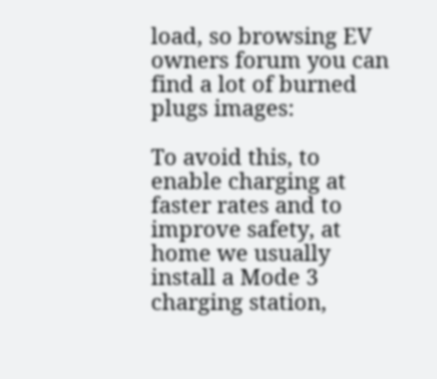load, so browsing EV owners forum you can find a lot of burned plugs images:

To avoid this, to enable charging at faster rates and to improve safety, at home we usually install a Mode 3 charging station,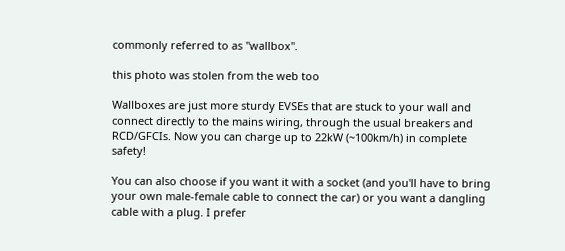commonly referred to as "wallbox".

this photo was stolen from the web too

Wallboxes are just more sturdy EVSEs that are stuck to your wall and connect directly to the mains wiring, through the usual breakers and RCD/GFCIs. Now you can charge up to 22kW (~100km/h) in complete safety!

You can also choose if you want it with a socket (and you'll have to bring your own male-female cable to connect the car) or you want a dangling cable with a plug. I prefer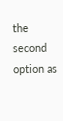the second option as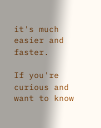it's much easier and faster.

If you're curious and want to know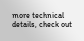more technical details, check out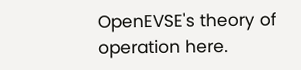OpenEVSE's theory of operation here.